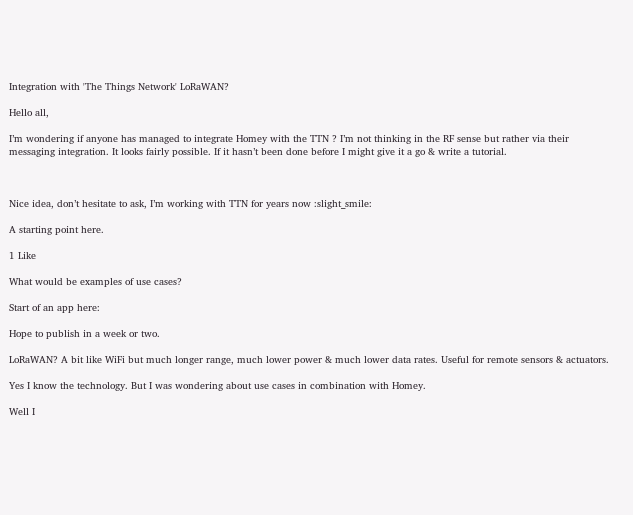Integration with 'The Things Network' LoRaWAN?

Hello all,

I’m wondering if anyone has managed to integrate Homey with the TTN ? I’m not thinking in the RF sense but rather via their messaging integration. It looks fairly possible. If it hasn’t been done before I might give it a go & write a tutorial.



Nice idea, don’t hesitate to ask, I’m working with TTN for years now :slight_smile:

A starting point here.

1 Like

What would be examples of use cases?

Start of an app here:

Hope to publish in a week or two.

LoRaWAN? A bit like WiFi but much longer range, much lower power & much lower data rates. Useful for remote sensors & actuators.

Yes I know the technology. But I was wondering about use cases in combination with Homey.

Well I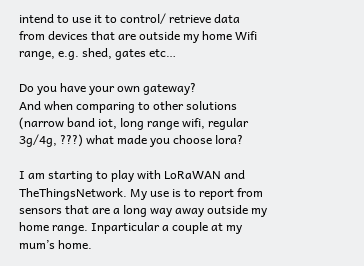intend to use it to control/ retrieve data from devices that are outside my home Wifi range, e.g. shed, gates etc…

Do you have your own gateway?
And when comparing to other solutions (narrow band iot, long range wifi, regular 3g/4g, ???) what made you choose lora?

I am starting to play with LoRaWAN and TheThingsNetwork. My use is to report from sensors that are a long way away outside my home range. Inparticular a couple at my mum’s home.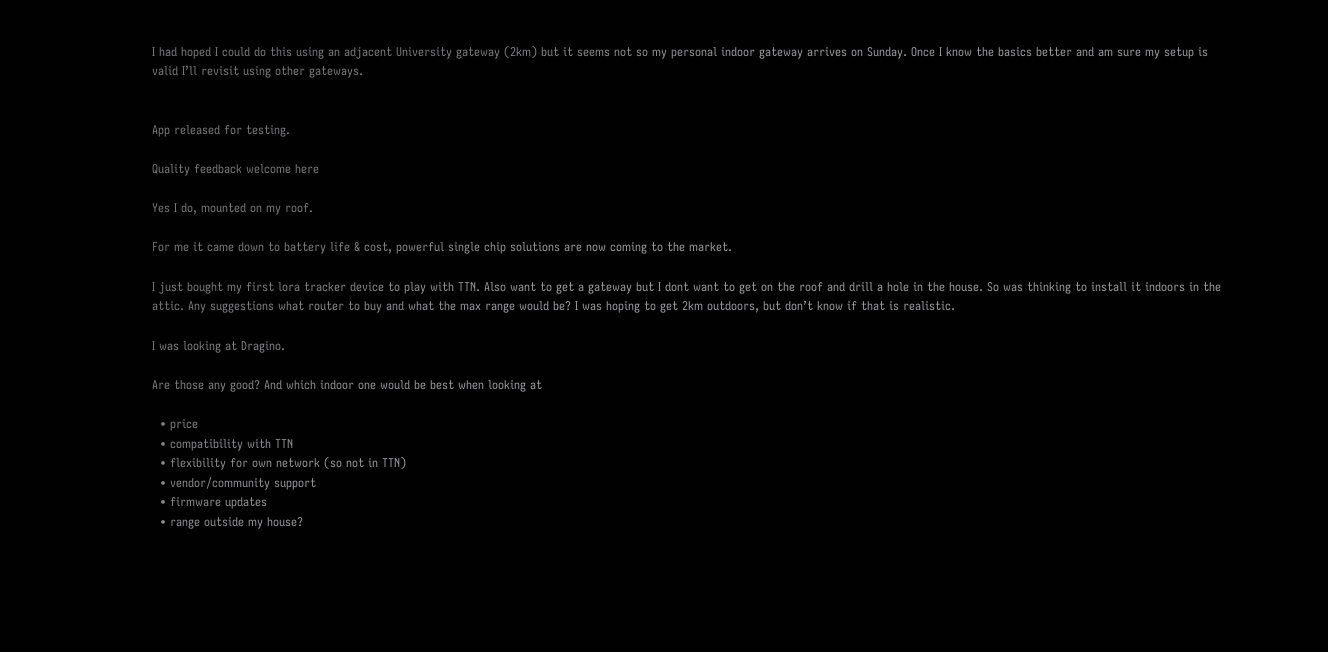I had hoped I could do this using an adjacent University gateway (2km) but it seems not so my personal indoor gateway arrives on Sunday. Once I know the basics better and am sure my setup is valid I’ll revisit using other gateways.


App released for testing.

Quality feedback welcome here

Yes I do, mounted on my roof.

For me it came down to battery life & cost, powerful single chip solutions are now coming to the market.

I just bought my first lora tracker device to play with TTN. Also want to get a gateway but I dont want to get on the roof and drill a hole in the house. So was thinking to install it indoors in the attic. Any suggestions what router to buy and what the max range would be? I was hoping to get 2km outdoors, but don’t know if that is realistic.

I was looking at Dragino.

Are those any good? And which indoor one would be best when looking at

  • price
  • compatibility with TTN
  • flexibility for own network (so not in TTN)
  • vendor/community support
  • firmware updates
  • range outside my house?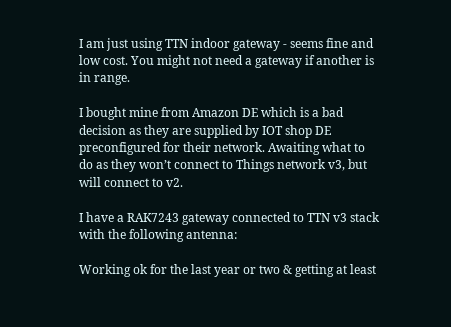I am just using TTN indoor gateway - seems fine and low cost. You might not need a gateway if another is in range.

I bought mine from Amazon DE which is a bad decision as they are supplied by IOT shop DE preconfigured for their network. Awaiting what to do as they won’t connect to Things network v3, but will connect to v2.

I have a RAK7243 gateway connected to TTN v3 stack with the following antenna:

Working ok for the last year or two & getting at least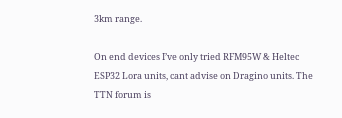3km range.

On end devices I’ve only tried RFM95W & Heltec ESP32 Lora units, cant advise on Dragino units. The TTN forum is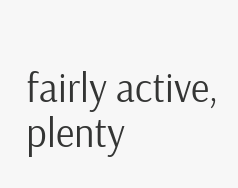fairly active, plenty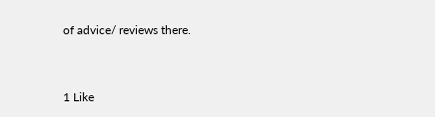of advice/ reviews there.



1 Like